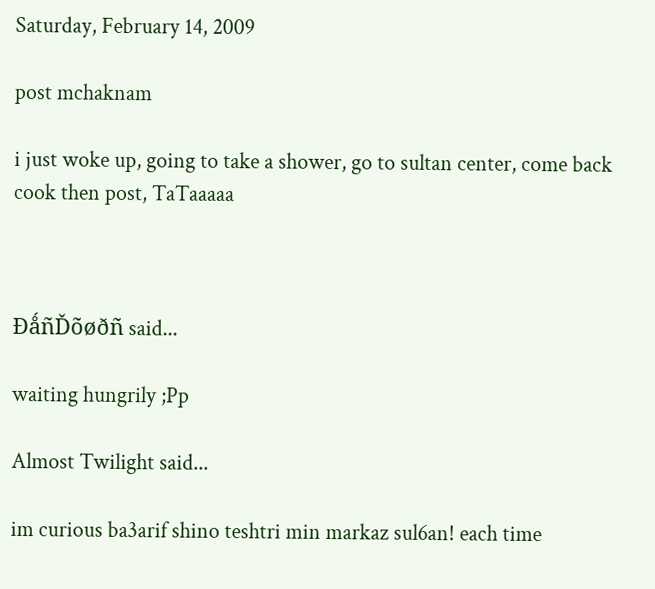Saturday, February 14, 2009

post mchaknam

i just woke up, going to take a shower, go to sultan center, come back cook then post, TaTaaaaa



ĐǻñĎõøðñ said...

waiting hungrily ;Pp

Almost Twilight said...

im curious ba3arif shino teshtri min markaz sul6an! each time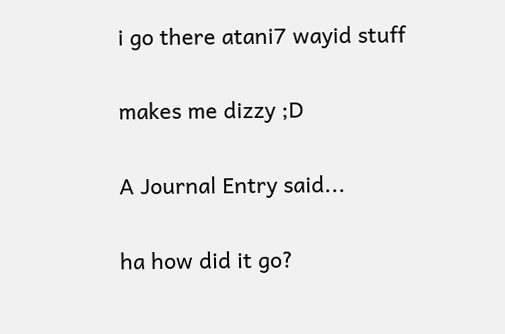i go there atani7 wayid stuff

makes me dizzy ;D

A Journal Entry said...

ha how did it go?